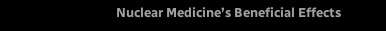Nuclear Medicine’s Beneficial Effects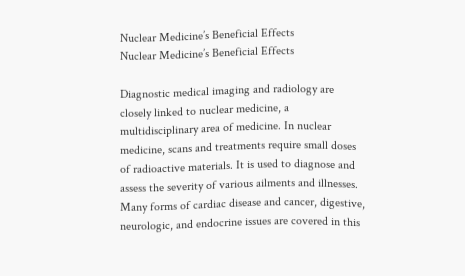Nuclear Medicine’s Beneficial Effects
Nuclear Medicine’s Beneficial Effects

Diagnostic medical imaging and radiology are closely linked to nuclear medicine, a multidisciplinary area of medicine. In nuclear medicine, scans and treatments require small doses of radioactive materials. It is used to diagnose and assess the severity of various ailments and illnesses. Many forms of cardiac disease and cancer, digestive, neurologic, and endocrine issues are covered in this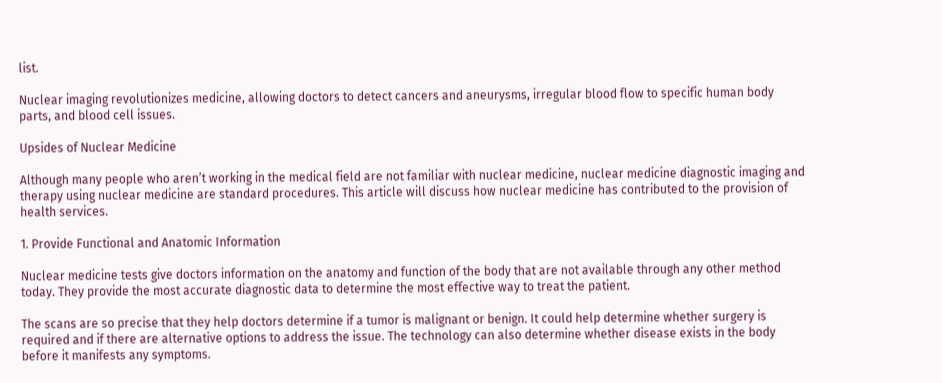list.

Nuclear imaging revolutionizes medicine, allowing doctors to detect cancers and aneurysms, irregular blood flow to specific human body parts, and blood cell issues.

Upsides of Nuclear Medicine

Although many people who aren’t working in the medical field are not familiar with nuclear medicine, nuclear medicine diagnostic imaging and therapy using nuclear medicine are standard procedures. This article will discuss how nuclear medicine has contributed to the provision of health services.

1. Provide Functional and Anatomic Information

Nuclear medicine tests give doctors information on the anatomy and function of the body that are not available through any other method today. They provide the most accurate diagnostic data to determine the most effective way to treat the patient.

The scans are so precise that they help doctors determine if a tumor is malignant or benign. It could help determine whether surgery is required and if there are alternative options to address the issue. The technology can also determine whether disease exists in the body before it manifests any symptoms.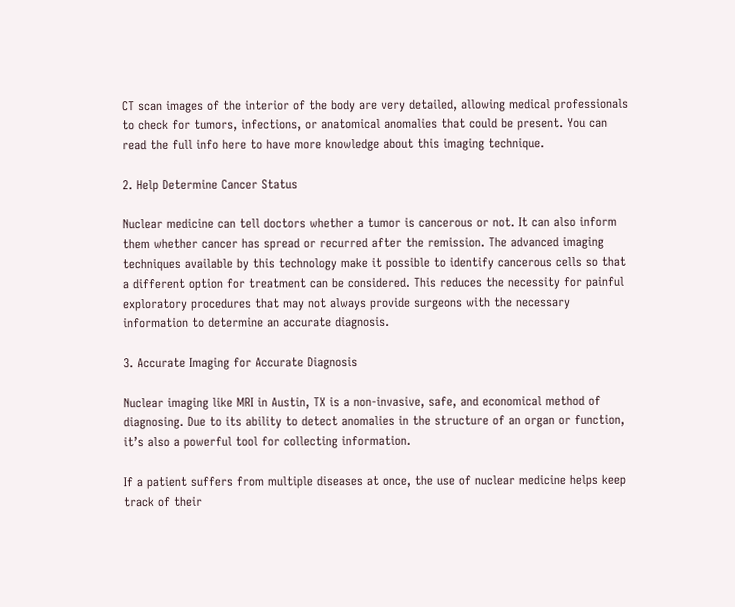CT scan images of the interior of the body are very detailed, allowing medical professionals to check for tumors, infections, or anatomical anomalies that could be present. You can read the full info here to have more knowledge about this imaging technique.

2. Help Determine Cancer Status

Nuclear medicine can tell doctors whether a tumor is cancerous or not. It can also inform them whether cancer has spread or recurred after the remission. The advanced imaging techniques available by this technology make it possible to identify cancerous cells so that a different option for treatment can be considered. This reduces the necessity for painful exploratory procedures that may not always provide surgeons with the necessary information to determine an accurate diagnosis.

3. Accurate Imaging for Accurate Diagnosis

Nuclear imaging like MRI in Austin, TX is a non-invasive, safe, and economical method of diagnosing. Due to its ability to detect anomalies in the structure of an organ or function, it’s also a powerful tool for collecting information.

If a patient suffers from multiple diseases at once, the use of nuclear medicine helps keep track of their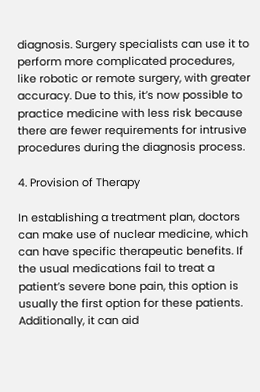diagnosis. Surgery specialists can use it to perform more complicated procedures, like robotic or remote surgery, with greater accuracy. Due to this, it’s now possible to practice medicine with less risk because there are fewer requirements for intrusive procedures during the diagnosis process.

4. Provision of Therapy

In establishing a treatment plan, doctors can make use of nuclear medicine, which can have specific therapeutic benefits. If the usual medications fail to treat a patient’s severe bone pain, this option is usually the first option for these patients. Additionally, it can aid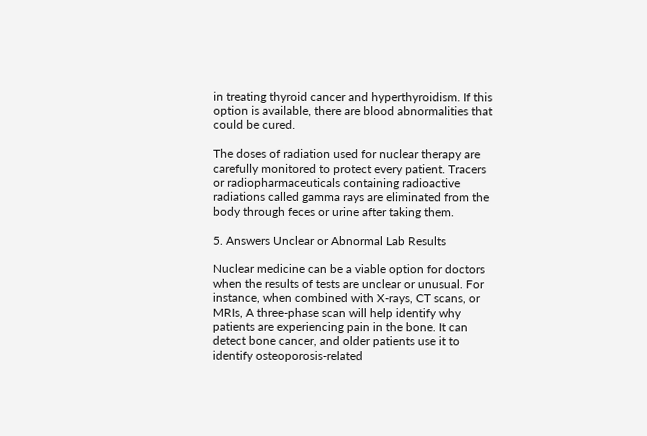in treating thyroid cancer and hyperthyroidism. If this option is available, there are blood abnormalities that could be cured.

The doses of radiation used for nuclear therapy are carefully monitored to protect every patient. Tracers or radiopharmaceuticals containing radioactive radiations called gamma rays are eliminated from the body through feces or urine after taking them.

5. Answers Unclear or Abnormal Lab Results

Nuclear medicine can be a viable option for doctors when the results of tests are unclear or unusual. For instance, when combined with X-rays, CT scans, or MRIs, A three-phase scan will help identify why patients are experiencing pain in the bone. It can detect bone cancer, and older patients use it to identify osteoporosis-related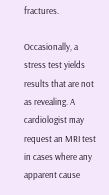fractures.

Occasionally, a stress test yields results that are not as revealing. A cardiologist may request an MRI test in cases where any apparent cause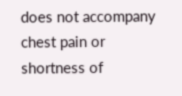does not accompany chest pain or shortness of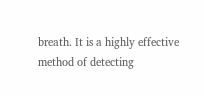breath. It is a highly effective method of detecting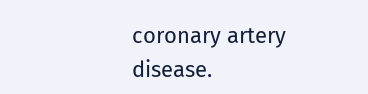coronary artery disease.